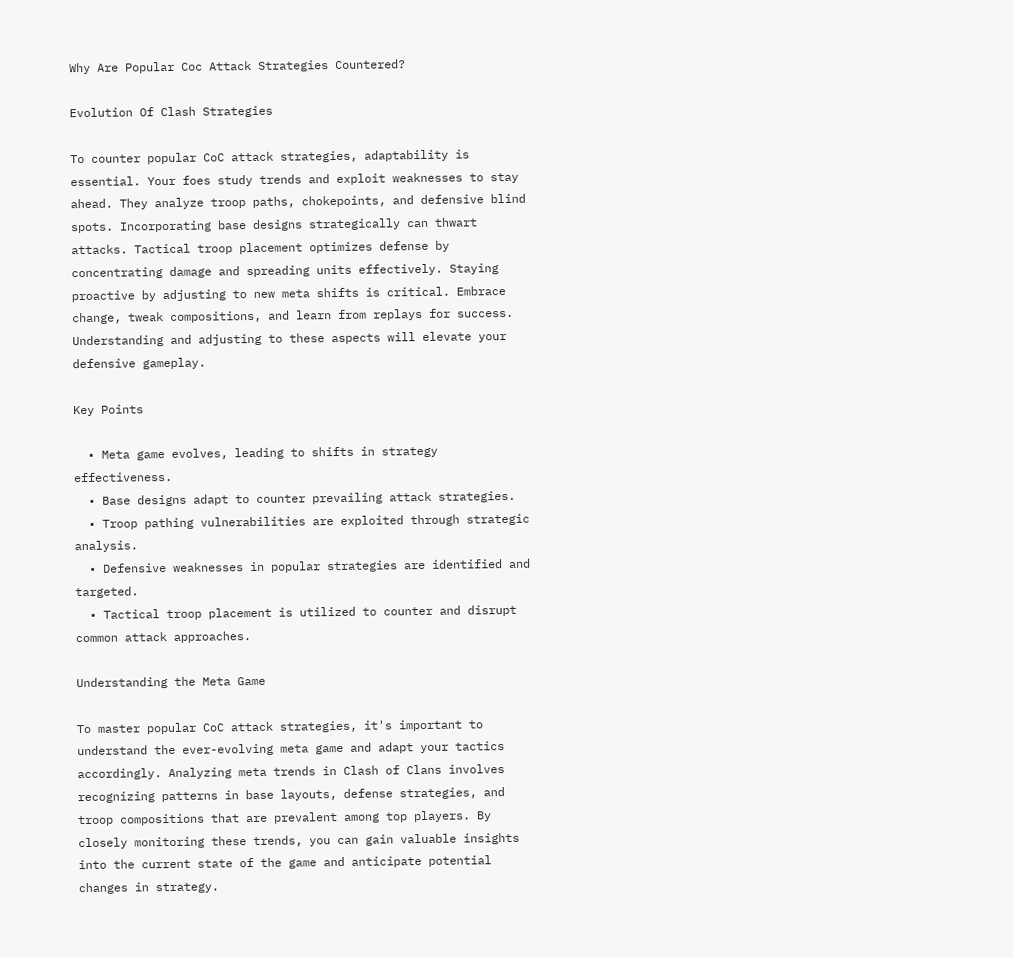Why Are Popular Coc Attack Strategies Countered?

Evolution Of Clash Strategies

To counter popular CoC attack strategies, adaptability is essential. Your foes study trends and exploit weaknesses to stay ahead. They analyze troop paths, chokepoints, and defensive blind spots. Incorporating base designs strategically can thwart attacks. Tactical troop placement optimizes defense by concentrating damage and spreading units effectively. Staying proactive by adjusting to new meta shifts is critical. Embrace change, tweak compositions, and learn from replays for success. Understanding and adjusting to these aspects will elevate your defensive gameplay.

Key Points

  • Meta game evolves, leading to shifts in strategy effectiveness.
  • Base designs adapt to counter prevailing attack strategies.
  • Troop pathing vulnerabilities are exploited through strategic analysis.
  • Defensive weaknesses in popular strategies are identified and targeted.
  • Tactical troop placement is utilized to counter and disrupt common attack approaches.

Understanding the Meta Game

To master popular CoC attack strategies, it's important to understand the ever-evolving meta game and adapt your tactics accordingly. Analyzing meta trends in Clash of Clans involves recognizing patterns in base layouts, defense strategies, and troop compositions that are prevalent among top players. By closely monitoring these trends, you can gain valuable insights into the current state of the game and anticipate potential changes in strategy.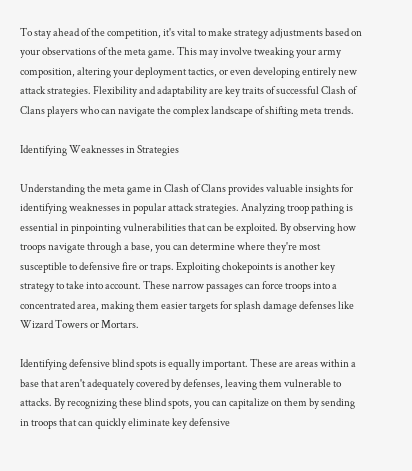To stay ahead of the competition, it's vital to make strategy adjustments based on your observations of the meta game. This may involve tweaking your army composition, altering your deployment tactics, or even developing entirely new attack strategies. Flexibility and adaptability are key traits of successful Clash of Clans players who can navigate the complex landscape of shifting meta trends.

Identifying Weaknesses in Strategies

Understanding the meta game in Clash of Clans provides valuable insights for identifying weaknesses in popular attack strategies. Analyzing troop pathing is essential in pinpointing vulnerabilities that can be exploited. By observing how troops navigate through a base, you can determine where they're most susceptible to defensive fire or traps. Exploiting chokepoints is another key strategy to take into account. These narrow passages can force troops into a concentrated area, making them easier targets for splash damage defenses like Wizard Towers or Mortars.

Identifying defensive blind spots is equally important. These are areas within a base that aren't adequately covered by defenses, leaving them vulnerable to attacks. By recognizing these blind spots, you can capitalize on them by sending in troops that can quickly eliminate key defensive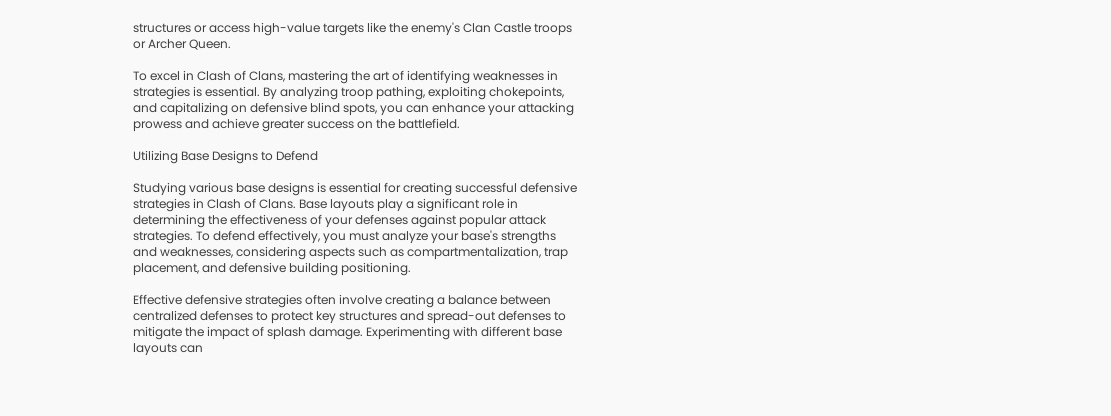structures or access high-value targets like the enemy's Clan Castle troops or Archer Queen.

To excel in Clash of Clans, mastering the art of identifying weaknesses in strategies is essential. By analyzing troop pathing, exploiting chokepoints, and capitalizing on defensive blind spots, you can enhance your attacking prowess and achieve greater success on the battlefield.

Utilizing Base Designs to Defend

Studying various base designs is essential for creating successful defensive strategies in Clash of Clans. Base layouts play a significant role in determining the effectiveness of your defenses against popular attack strategies. To defend effectively, you must analyze your base's strengths and weaknesses, considering aspects such as compartmentalization, trap placement, and defensive building positioning.

Effective defensive strategies often involve creating a balance between centralized defenses to protect key structures and spread-out defenses to mitigate the impact of splash damage. Experimenting with different base layouts can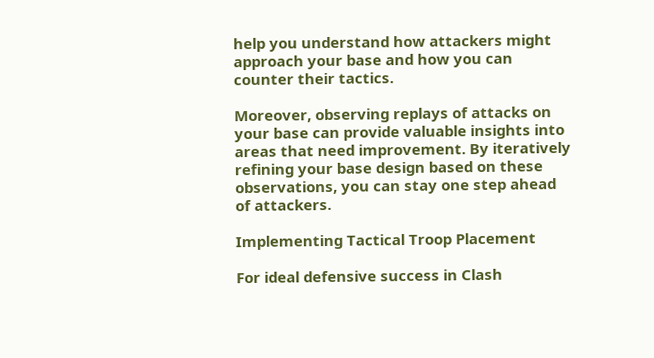help you understand how attackers might approach your base and how you can counter their tactics.

Moreover, observing replays of attacks on your base can provide valuable insights into areas that need improvement. By iteratively refining your base design based on these observations, you can stay one step ahead of attackers.

Implementing Tactical Troop Placement

For ideal defensive success in Clash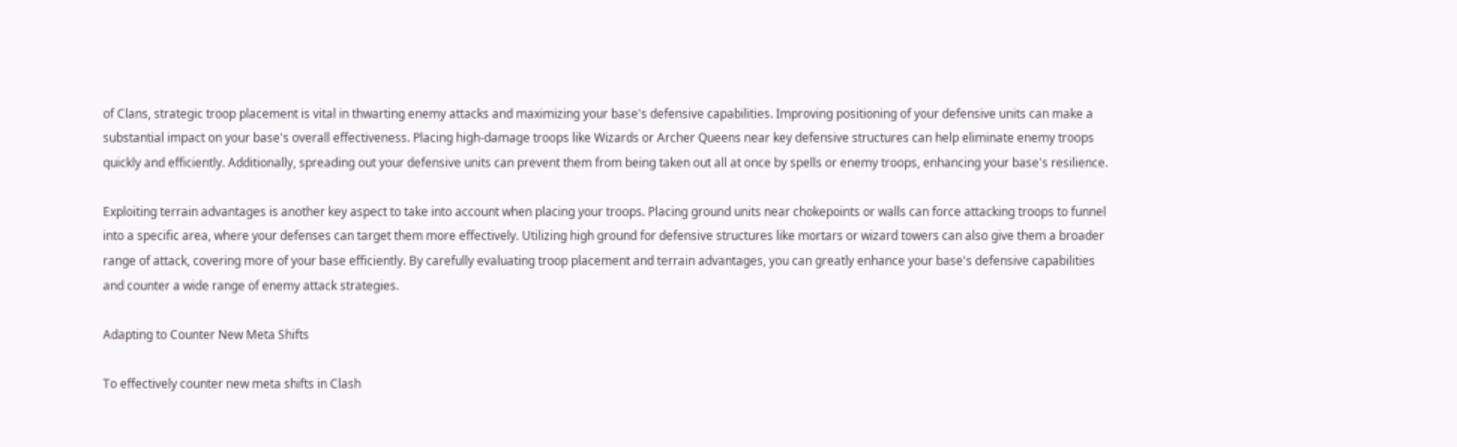of Clans, strategic troop placement is vital in thwarting enemy attacks and maximizing your base's defensive capabilities. Improving positioning of your defensive units can make a substantial impact on your base's overall effectiveness. Placing high-damage troops like Wizards or Archer Queens near key defensive structures can help eliminate enemy troops quickly and efficiently. Additionally, spreading out your defensive units can prevent them from being taken out all at once by spells or enemy troops, enhancing your base's resilience.

Exploiting terrain advantages is another key aspect to take into account when placing your troops. Placing ground units near chokepoints or walls can force attacking troops to funnel into a specific area, where your defenses can target them more effectively. Utilizing high ground for defensive structures like mortars or wizard towers can also give them a broader range of attack, covering more of your base efficiently. By carefully evaluating troop placement and terrain advantages, you can greatly enhance your base's defensive capabilities and counter a wide range of enemy attack strategies.

Adapting to Counter New Meta Shifts

To effectively counter new meta shifts in Clash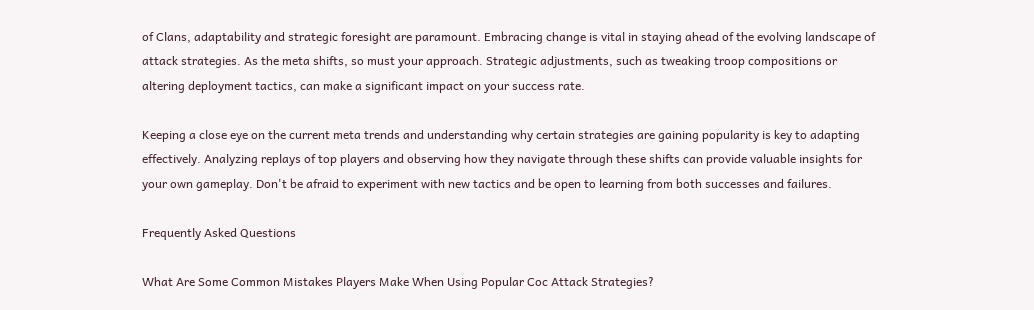of Clans, adaptability and strategic foresight are paramount. Embracing change is vital in staying ahead of the evolving landscape of attack strategies. As the meta shifts, so must your approach. Strategic adjustments, such as tweaking troop compositions or altering deployment tactics, can make a significant impact on your success rate.

Keeping a close eye on the current meta trends and understanding why certain strategies are gaining popularity is key to adapting effectively. Analyzing replays of top players and observing how they navigate through these shifts can provide valuable insights for your own gameplay. Don't be afraid to experiment with new tactics and be open to learning from both successes and failures.

Frequently Asked Questions

What Are Some Common Mistakes Players Make When Using Popular Coc Attack Strategies?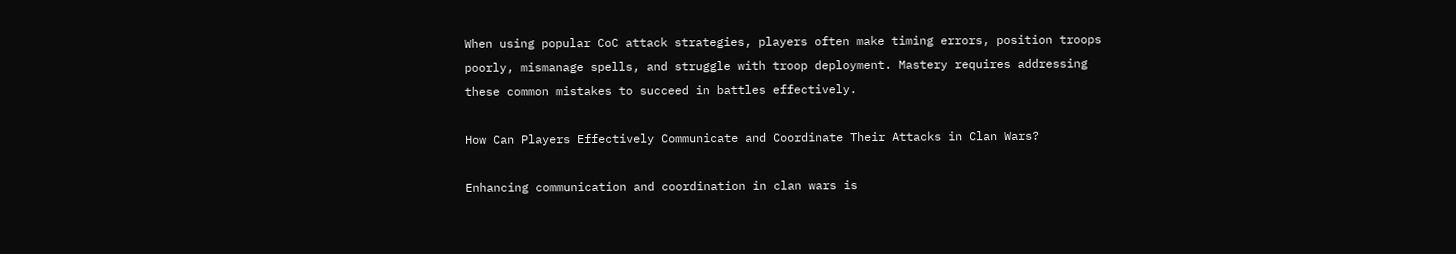When using popular CoC attack strategies, players often make timing errors, position troops poorly, mismanage spells, and struggle with troop deployment. Mastery requires addressing these common mistakes to succeed in battles effectively.

How Can Players Effectively Communicate and Coordinate Their Attacks in Clan Wars?

Enhancing communication and coordination in clan wars is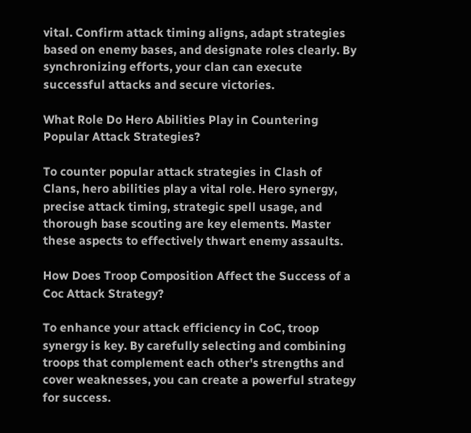vital. Confirm attack timing aligns, adapt strategies based on enemy bases, and designate roles clearly. By synchronizing efforts, your clan can execute successful attacks and secure victories.

What Role Do Hero Abilities Play in Countering Popular Attack Strategies?

To counter popular attack strategies in Clash of Clans, hero abilities play a vital role. Hero synergy, precise attack timing, strategic spell usage, and thorough base scouting are key elements. Master these aspects to effectively thwart enemy assaults.

How Does Troop Composition Affect the Success of a Coc Attack Strategy?

To enhance your attack efficiency in CoC, troop synergy is key. By carefully selecting and combining troops that complement each other's strengths and cover weaknesses, you can create a powerful strategy for success.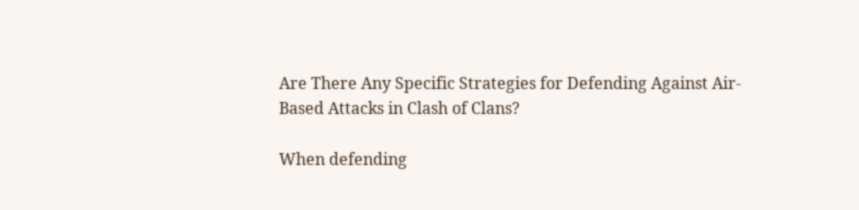Are There Any Specific Strategies for Defending Against Air-Based Attacks in Clash of Clans?

When defending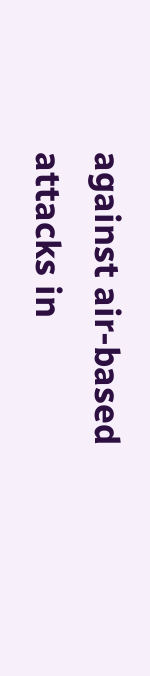against air-based attacks in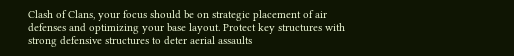Clash of Clans, your focus should be on strategic placement of air defenses and optimizing your base layout. Protect key structures with strong defensive structures to deter aerial assaults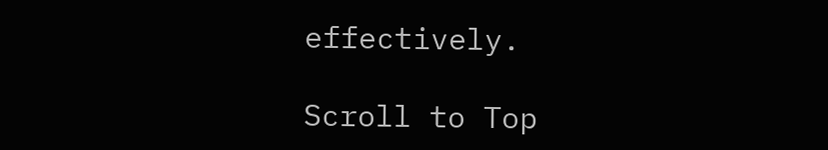effectively.

Scroll to Top